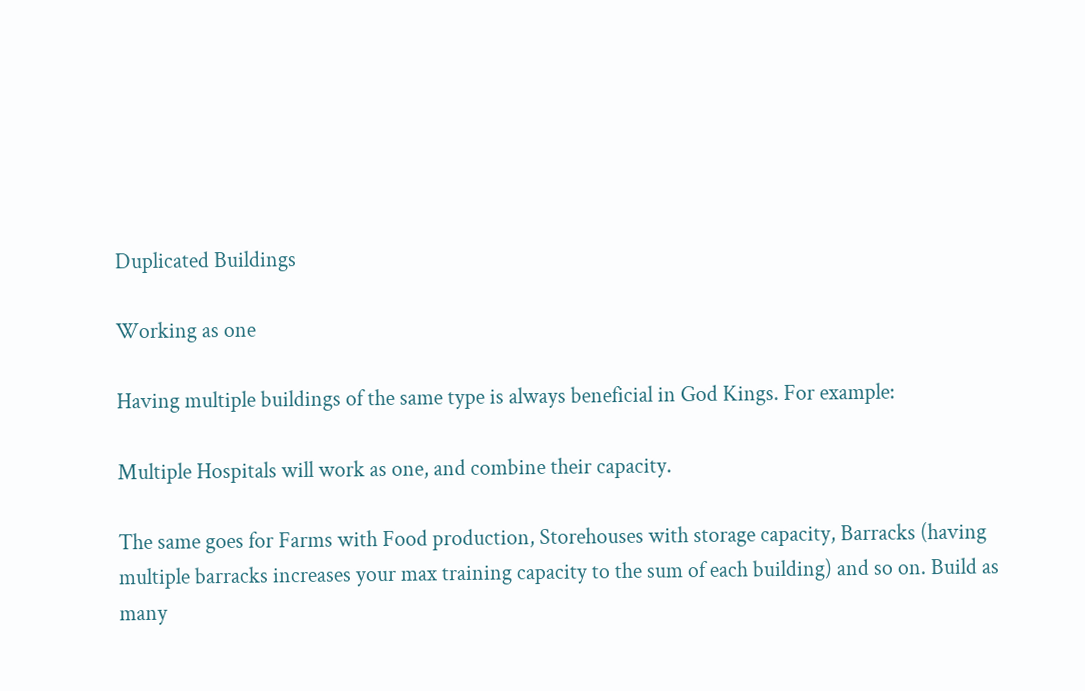Duplicated Buildings

Working as one

Having multiple buildings of the same type is always beneficial in God Kings. For example:

Multiple Hospitals will work as one, and combine their capacity.

The same goes for Farms with Food production, Storehouses with storage capacity, Barracks (having multiple barracks increases your max training capacity to the sum of each building) and so on. Build as many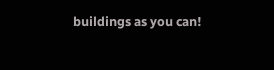buildings as you can!